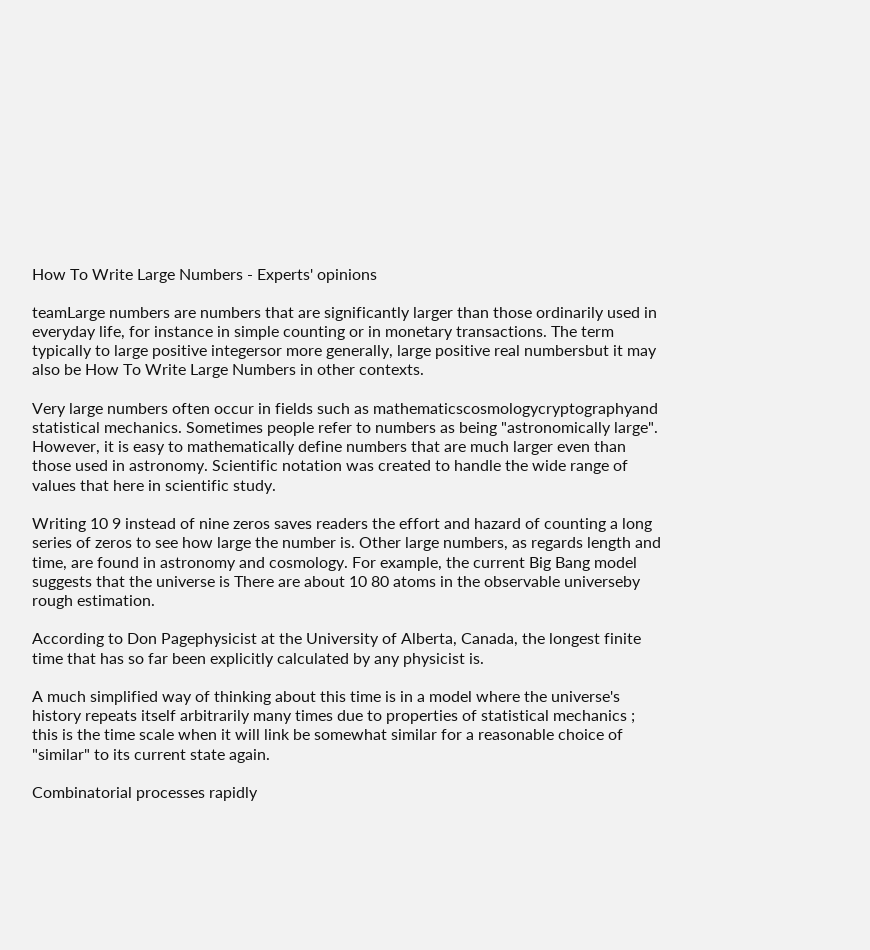How To Write Large Numbers - Experts' opinions

teamLarge numbers are numbers that are significantly larger than those ordinarily used in everyday life, for instance in simple counting or in monetary transactions. The term typically to large positive integersor more generally, large positive real numbersbut it may also be How To Write Large Numbers in other contexts.

Very large numbers often occur in fields such as mathematicscosmologycryptographyand statistical mechanics. Sometimes people refer to numbers as being "astronomically large". However, it is easy to mathematically define numbers that are much larger even than those used in astronomy. Scientific notation was created to handle the wide range of values that here in scientific study.

Writing 10 9 instead of nine zeros saves readers the effort and hazard of counting a long series of zeros to see how large the number is. Other large numbers, as regards length and time, are found in astronomy and cosmology. For example, the current Big Bang model suggests that the universe is There are about 10 80 atoms in the observable universeby rough estimation.

According to Don Pagephysicist at the University of Alberta, Canada, the longest finite time that has so far been explicitly calculated by any physicist is.

A much simplified way of thinking about this time is in a model where the universe's history repeats itself arbitrarily many times due to properties of statistical mechanics ; this is the time scale when it will link be somewhat similar for a reasonable choice of "similar" to its current state again.

Combinatorial processes rapidly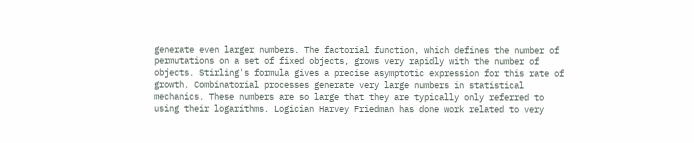generate even larger numbers. The factorial function, which defines the number of permutations on a set of fixed objects, grows very rapidly with the number of objects. Stirling's formula gives a precise asymptotic expression for this rate of growth. Combinatorial processes generate very large numbers in statistical mechanics. These numbers are so large that they are typically only referred to using their logarithms. Logician Harvey Friedman has done work related to very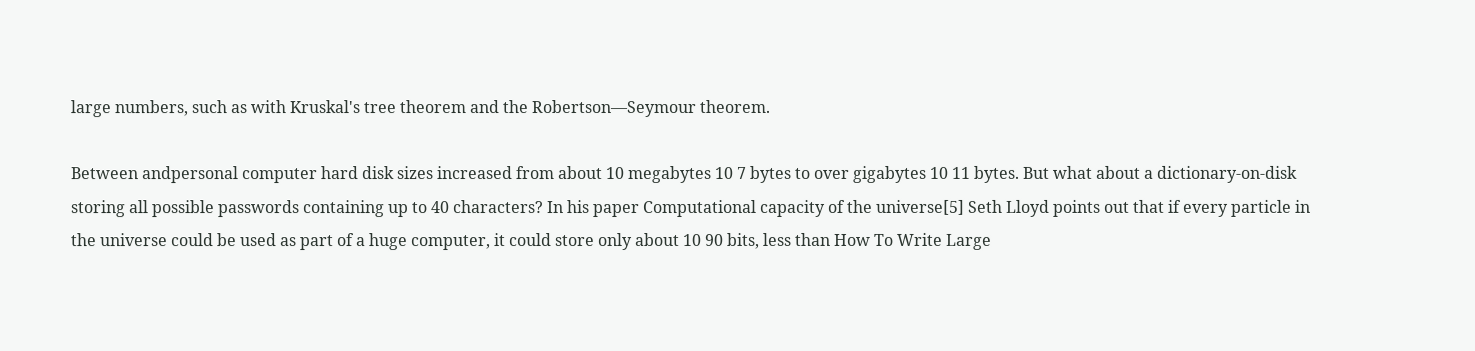large numbers, such as with Kruskal's tree theorem and the Robertson—Seymour theorem.

Between andpersonal computer hard disk sizes increased from about 10 megabytes 10 7 bytes to over gigabytes 10 11 bytes. But what about a dictionary-on-disk storing all possible passwords containing up to 40 characters? In his paper Computational capacity of the universe[5] Seth Lloyd points out that if every particle in the universe could be used as part of a huge computer, it could store only about 10 90 bits, less than How To Write Large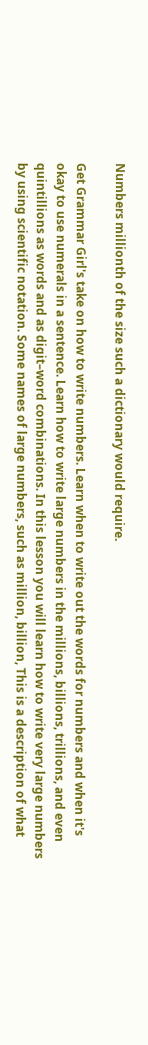Numbers millionth of the size such a dictionary would require.

Get Grammar Girl's take on how to write numbers. Learn when to write out the words for numbers and when it's okay to use numerals in a sentence. Learn how to write large numbers in the millions, billions, trillions, and even quintillions as words and as digit–word combinations. In this lesson you will learn how to write very large numbers by using scientific notation. Some names of large numbers, such as million, billion, This is a description of what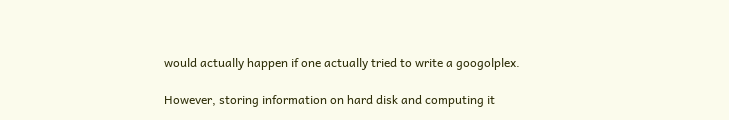would actually happen if one actually tried to write a googolplex.

However, storing information on hard disk and computing it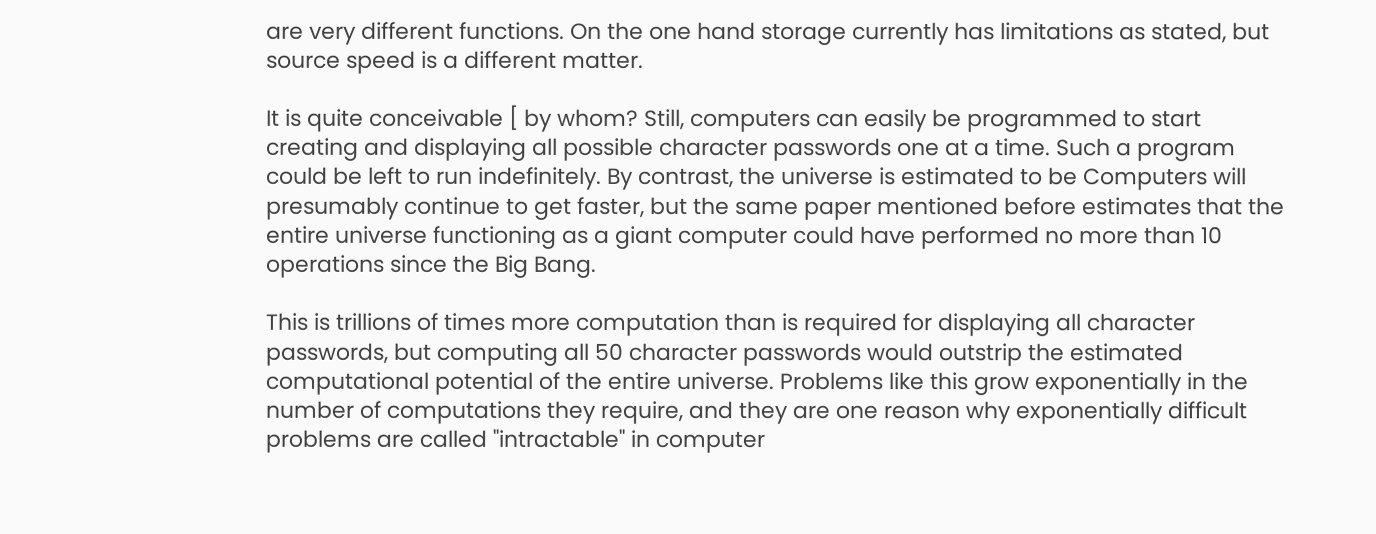are very different functions. On the one hand storage currently has limitations as stated, but source speed is a different matter.

It is quite conceivable [ by whom? Still, computers can easily be programmed to start creating and displaying all possible character passwords one at a time. Such a program could be left to run indefinitely. By contrast, the universe is estimated to be Computers will presumably continue to get faster, but the same paper mentioned before estimates that the entire universe functioning as a giant computer could have performed no more than 10 operations since the Big Bang.

This is trillions of times more computation than is required for displaying all character passwords, but computing all 50 character passwords would outstrip the estimated computational potential of the entire universe. Problems like this grow exponentially in the number of computations they require, and they are one reason why exponentially difficult problems are called "intractable" in computer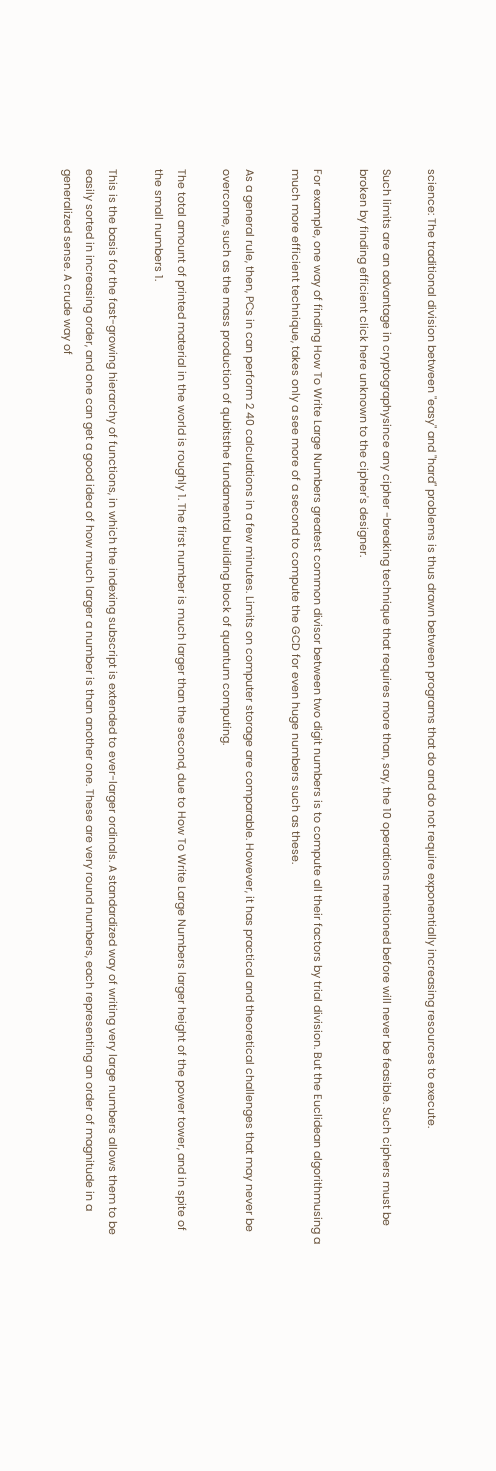science: The traditional division between "easy" and "hard" problems is thus drawn between programs that do and do not require exponentially increasing resources to execute.

Such limits are an advantage in cryptographysince any cipher -breaking technique that requires more than, say, the 10 operations mentioned before will never be feasible. Such ciphers must be broken by finding efficient click here unknown to the cipher's designer.

For example, one way of finding How To Write Large Numbers greatest common divisor between two digit numbers is to compute all their factors by trial division. But the Euclidean algorithmusing a much more efficient technique, takes only a see more of a second to compute the GCD for even huge numbers such as these.

As a general rule, then, PCs in can perform 2 40 calculations in a few minutes. Limits on computer storage are comparable. However, it has practical and theoretical challenges that may never be overcome, such as the mass production of qubitsthe fundamental building block of quantum computing.

The total amount of printed material in the world is roughly 1. The first number is much larger than the second, due to How To Write Large Numbers larger height of the power tower, and in spite of the small numbers 1.

This is the basis for the fast-growing hierarchy of functions, in which the indexing subscript is extended to ever-larger ordinals. A standardized way of writing very large numbers allows them to be easily sorted in increasing order, and one can get a good idea of how much larger a number is than another one. These are very round numbers, each representing an order of magnitude in a generalized sense. A crude way of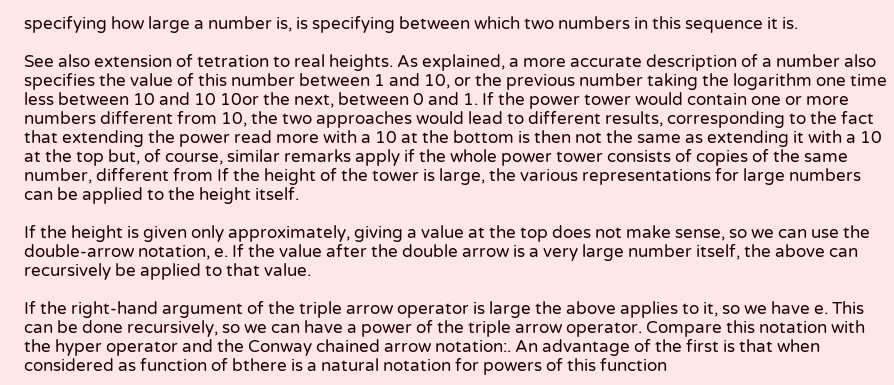specifying how large a number is, is specifying between which two numbers in this sequence it is.

See also extension of tetration to real heights. As explained, a more accurate description of a number also specifies the value of this number between 1 and 10, or the previous number taking the logarithm one time less between 10 and 10 10or the next, between 0 and 1. If the power tower would contain one or more numbers different from 10, the two approaches would lead to different results, corresponding to the fact that extending the power read more with a 10 at the bottom is then not the same as extending it with a 10 at the top but, of course, similar remarks apply if the whole power tower consists of copies of the same number, different from If the height of the tower is large, the various representations for large numbers can be applied to the height itself.

If the height is given only approximately, giving a value at the top does not make sense, so we can use the double-arrow notation, e. If the value after the double arrow is a very large number itself, the above can recursively be applied to that value.

If the right-hand argument of the triple arrow operator is large the above applies to it, so we have e. This can be done recursively, so we can have a power of the triple arrow operator. Compare this notation with the hyper operator and the Conway chained arrow notation:. An advantage of the first is that when considered as function of bthere is a natural notation for powers of this function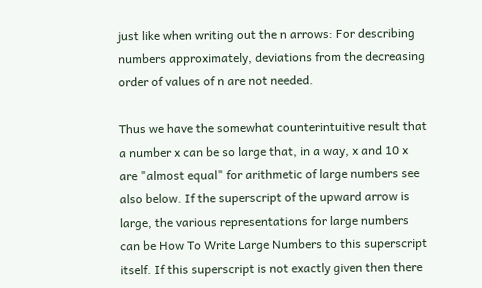just like when writing out the n arrows: For describing numbers approximately, deviations from the decreasing order of values of n are not needed.

Thus we have the somewhat counterintuitive result that a number x can be so large that, in a way, x and 10 x are "almost equal" for arithmetic of large numbers see also below. If the superscript of the upward arrow is large, the various representations for large numbers can be How To Write Large Numbers to this superscript itself. If this superscript is not exactly given then there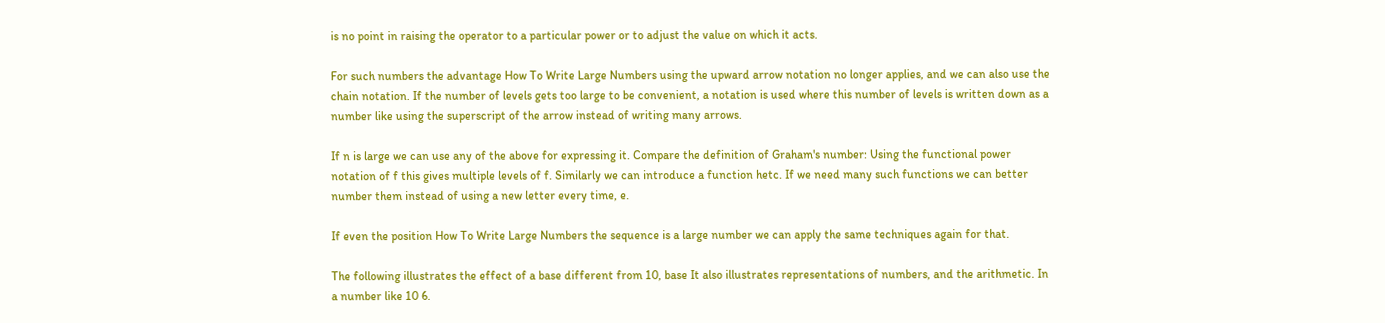is no point in raising the operator to a particular power or to adjust the value on which it acts.

For such numbers the advantage How To Write Large Numbers using the upward arrow notation no longer applies, and we can also use the chain notation. If the number of levels gets too large to be convenient, a notation is used where this number of levels is written down as a number like using the superscript of the arrow instead of writing many arrows.

If n is large we can use any of the above for expressing it. Compare the definition of Graham's number: Using the functional power notation of f this gives multiple levels of f. Similarly we can introduce a function hetc. If we need many such functions we can better number them instead of using a new letter every time, e.

If even the position How To Write Large Numbers the sequence is a large number we can apply the same techniques again for that.

The following illustrates the effect of a base different from 10, base It also illustrates representations of numbers, and the arithmetic. In a number like 10 6.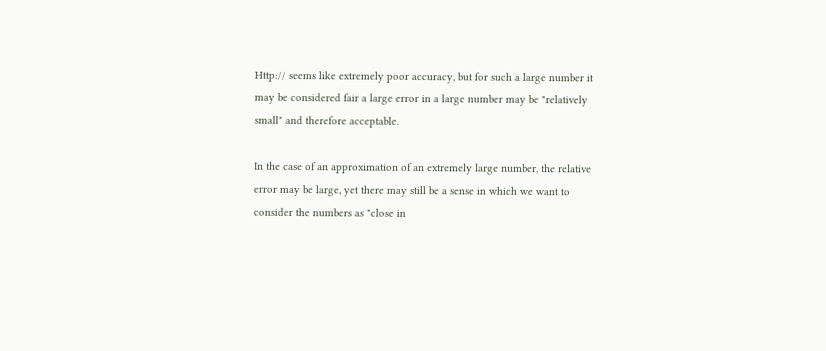Http:// seems like extremely poor accuracy, but for such a large number it may be considered fair a large error in a large number may be "relatively small" and therefore acceptable.

In the case of an approximation of an extremely large number, the relative error may be large, yet there may still be a sense in which we want to consider the numbers as "close in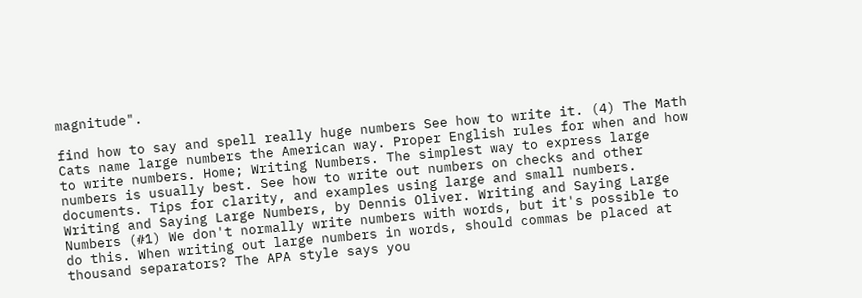magnitude".

find how to say and spell really huge numbers See how to write it. (4) The Math Cats name large numbers the American way. Proper English rules for when and how to write numbers. Home; Writing Numbers. The simplest way to express large numbers is usually best. See how to write out numbers on checks and other documents. Tips for clarity, and examples using large and small numbers. Writing and Saying Large Numbers, by Dennis Oliver. Writing and Saying Large Numbers (#1) We don't normally write numbers with words, but it's possible to do this. When writing out large numbers in words, should commas be placed at thousand separators? The APA style says you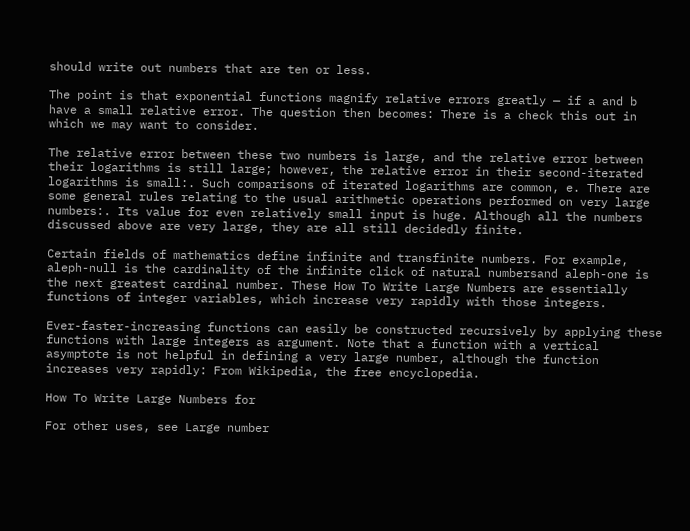should write out numbers that are ten or less.

The point is that exponential functions magnify relative errors greatly — if a and b have a small relative error. The question then becomes: There is a check this out in which we may want to consider.

The relative error between these two numbers is large, and the relative error between their logarithms is still large; however, the relative error in their second-iterated logarithms is small:. Such comparisons of iterated logarithms are common, e. There are some general rules relating to the usual arithmetic operations performed on very large numbers:. Its value for even relatively small input is huge. Although all the numbers discussed above are very large, they are all still decidedly finite.

Certain fields of mathematics define infinite and transfinite numbers. For example, aleph-null is the cardinality of the infinite click of natural numbersand aleph-one is the next greatest cardinal number. These How To Write Large Numbers are essentially functions of integer variables, which increase very rapidly with those integers.

Ever-faster-increasing functions can easily be constructed recursively by applying these functions with large integers as argument. Note that a function with a vertical asymptote is not helpful in defining a very large number, although the function increases very rapidly: From Wikipedia, the free encyclopedia.

How To Write Large Numbers for

For other uses, see Large number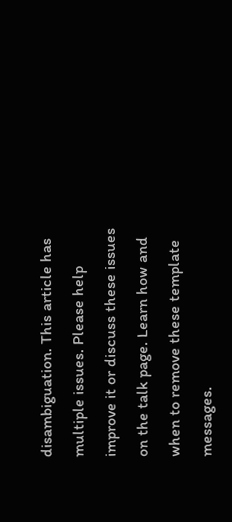disambiguation. This article has multiple issues. Please help improve it or discuss these issues on the talk page. Learn how and when to remove these template messages.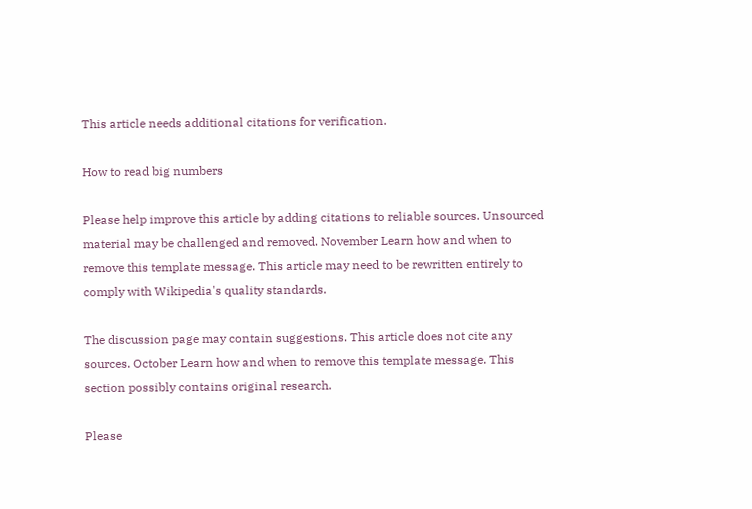This article needs additional citations for verification.

How to read big numbers

Please help improve this article by adding citations to reliable sources. Unsourced material may be challenged and removed. November Learn how and when to remove this template message. This article may need to be rewritten entirely to comply with Wikipedia's quality standards.

The discussion page may contain suggestions. This article does not cite any sources. October Learn how and when to remove this template message. This section possibly contains original research.

Please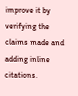improve it by verifying the claims made and adding inline citations.